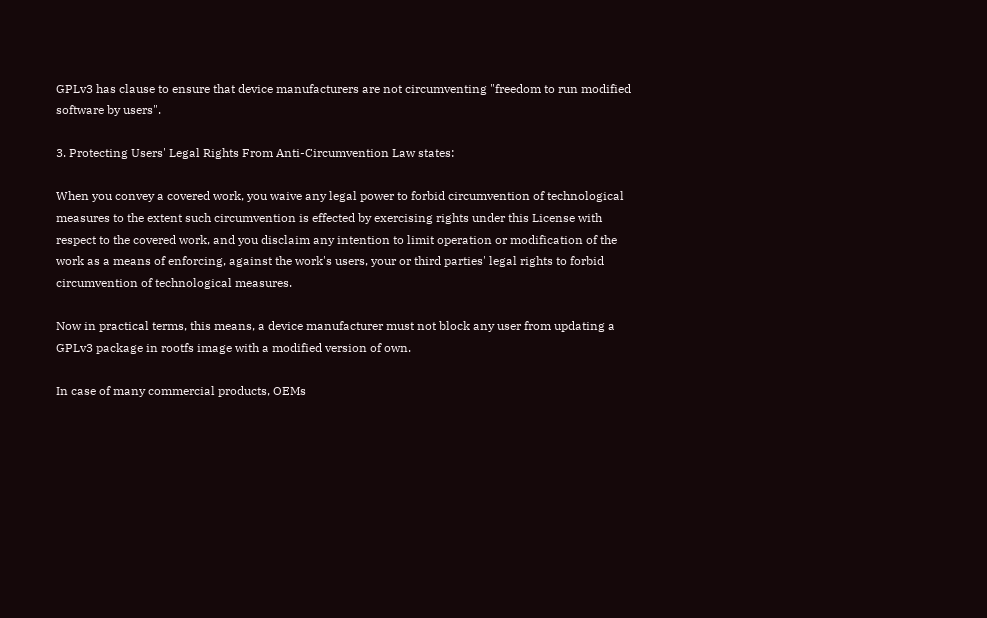GPLv3 has clause to ensure that device manufacturers are not circumventing "freedom to run modified software by users".

3. Protecting Users' Legal Rights From Anti-Circumvention Law states:

When you convey a covered work, you waive any legal power to forbid circumvention of technological measures to the extent such circumvention is effected by exercising rights under this License with respect to the covered work, and you disclaim any intention to limit operation or modification of the work as a means of enforcing, against the work's users, your or third parties' legal rights to forbid circumvention of technological measures.

Now in practical terms, this means, a device manufacturer must not block any user from updating a GPLv3 package in rootfs image with a modified version of own.

In case of many commercial products, OEMs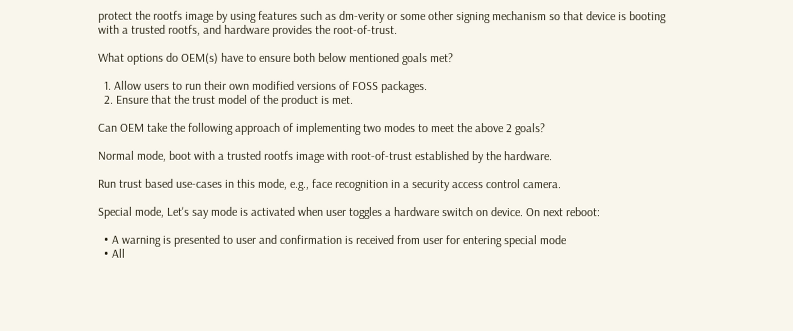protect the rootfs image by using features such as dm-verity or some other signing mechanism so that device is booting with a trusted rootfs, and hardware provides the root-of-trust.

What options do OEM(s) have to ensure both below mentioned goals met?

  1. Allow users to run their own modified versions of FOSS packages.
  2. Ensure that the trust model of the product is met.

Can OEM take the following approach of implementing two modes to meet the above 2 goals?

Normal mode, boot with a trusted rootfs image with root-of-trust established by the hardware.

Run trust based use-cases in this mode, e.g., face recognition in a security access control camera.

Special mode, Let's say mode is activated when user toggles a hardware switch on device. On next reboot:

  • A warning is presented to user and confirmation is received from user for entering special mode
  • All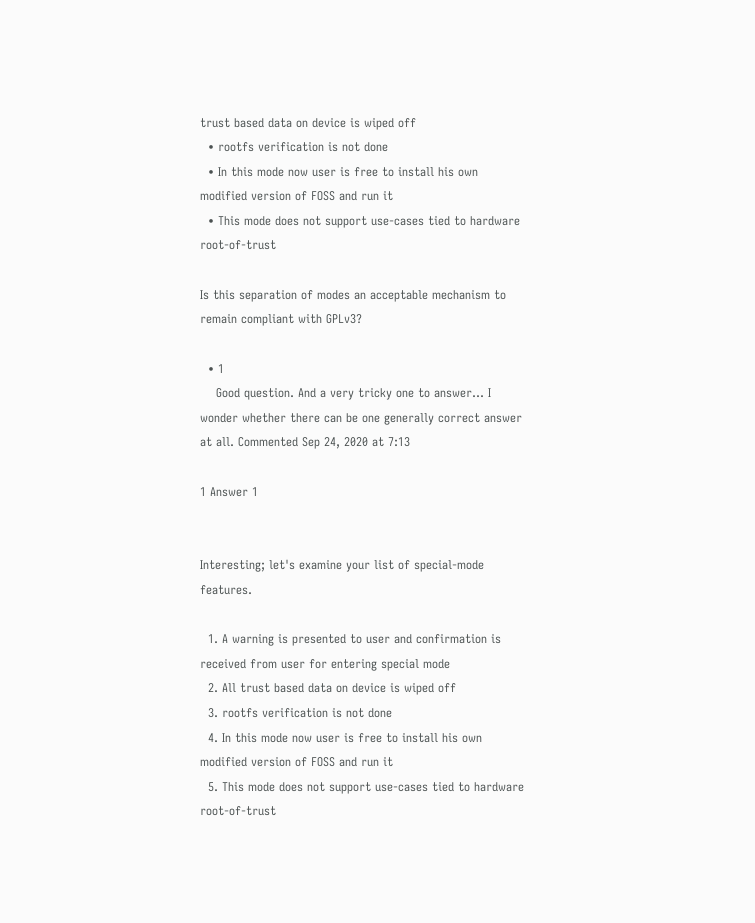trust based data on device is wiped off
  • rootfs verification is not done
  • In this mode now user is free to install his own modified version of FOSS and run it
  • This mode does not support use-cases tied to hardware root-of-trust

Is this separation of modes an acceptable mechanism to remain compliant with GPLv3?

  • 1
    Good question. And a very tricky one to answer... I wonder whether there can be one generally correct answer at all. Commented Sep 24, 2020 at 7:13

1 Answer 1


Interesting; let's examine your list of special-mode features.

  1. A warning is presented to user and confirmation is received from user for entering special mode
  2. All trust based data on device is wiped off
  3. rootfs verification is not done
  4. In this mode now user is free to install his own modified version of FOSS and run it
  5. This mode does not support use-cases tied to hardware root-of-trust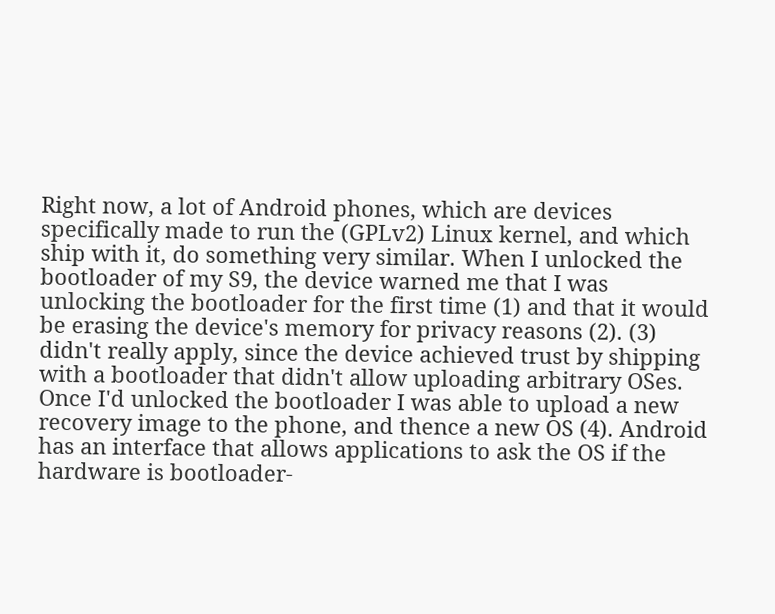Right now, a lot of Android phones, which are devices specifically made to run the (GPLv2) Linux kernel, and which ship with it, do something very similar. When I unlocked the bootloader of my S9, the device warned me that I was unlocking the bootloader for the first time (1) and that it would be erasing the device's memory for privacy reasons (2). (3) didn't really apply, since the device achieved trust by shipping with a bootloader that didn't allow uploading arbitrary OSes. Once I'd unlocked the bootloader I was able to upload a new recovery image to the phone, and thence a new OS (4). Android has an interface that allows applications to ask the OS if the hardware is bootloader-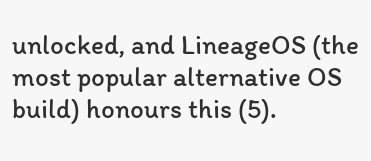unlocked, and LineageOS (the most popular alternative OS build) honours this (5).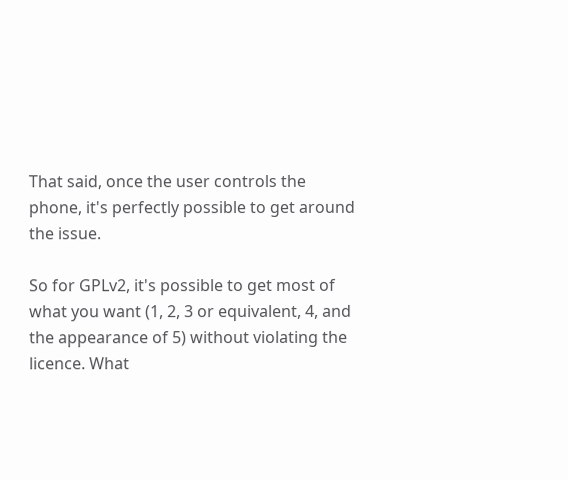That said, once the user controls the phone, it's perfectly possible to get around the issue.

So for GPLv2, it's possible to get most of what you want (1, 2, 3 or equivalent, 4, and the appearance of 5) without violating the licence. What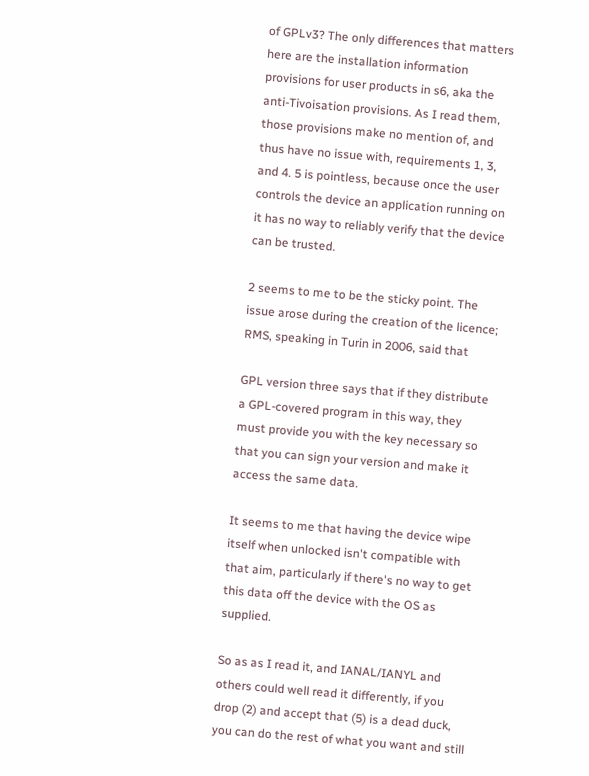of GPLv3? The only differences that matters here are the installation information provisions for user products in s6, aka the anti-Tivoisation provisions. As I read them, those provisions make no mention of, and thus have no issue with, requirements 1, 3, and 4. 5 is pointless, because once the user controls the device an application running on it has no way to reliably verify that the device can be trusted.

2 seems to me to be the sticky point. The issue arose during the creation of the licence; RMS, speaking in Turin in 2006, said that

GPL version three says that if they distribute a GPL-covered program in this way, they must provide you with the key necessary so that you can sign your version and make it access the same data.

It seems to me that having the device wipe itself when unlocked isn't compatible with that aim, particularly if there's no way to get this data off the device with the OS as supplied.

So as as I read it, and IANAL/IANYL and others could well read it differently, if you drop (2) and accept that (5) is a dead duck, you can do the rest of what you want and still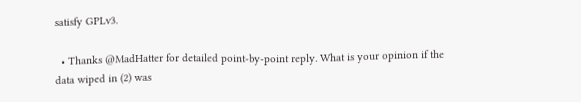satisfy GPLv3.

  • Thanks @MadHatter for detailed point-by-point reply. What is your opinion if the data wiped in (2) was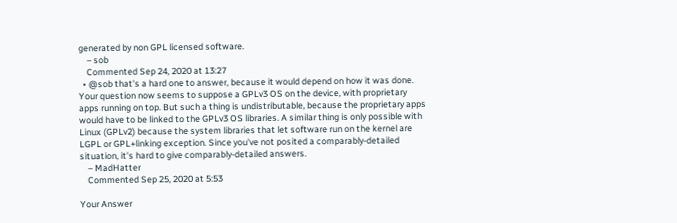generated by non GPL licensed software.
    – sob
    Commented Sep 24, 2020 at 13:27
  • @sob that's a hard one to answer, because it would depend on how it was done. Your question now seems to suppose a GPLv3 OS on the device, with proprietary apps running on top. But such a thing is undistributable, because the proprietary apps would have to be linked to the GPLv3 OS libraries. A similar thing is only possible with Linux (GPLv2) because the system libraries that let software run on the kernel are LGPL or GPL+linking exception. Since you've not posited a comparably-detailed situation, it's hard to give comparably-detailed answers.
    – MadHatter
    Commented Sep 25, 2020 at 5:53

Your Answer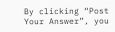By clicking “Post Your Answer”, you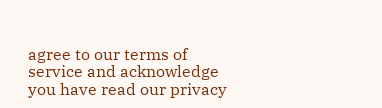agree to our terms of service and acknowledge you have read our privacy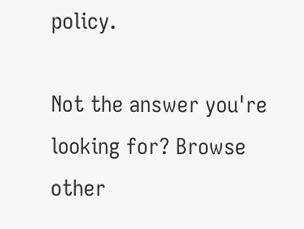policy.

Not the answer you're looking for? Browse other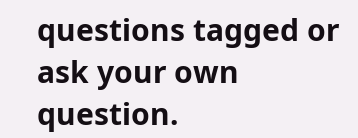questions tagged or ask your own question.